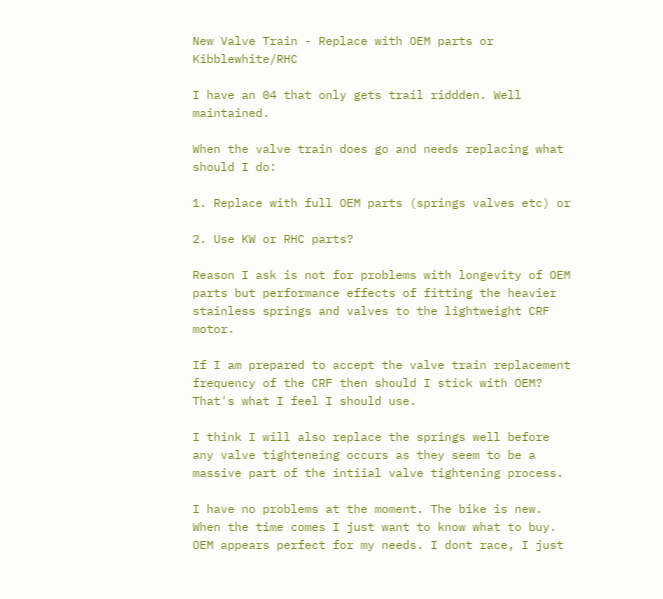New Valve Train - Replace with OEM parts or Kibblewhite/RHC

I have an 04 that only gets trail riddden. Well maintained.

When the valve train does go and needs replacing what should I do:

1. Replace with full OEM parts (springs valves etc) or

2. Use KW or RHC parts?

Reason I ask is not for problems with longevity of OEM parts but performance effects of fitting the heavier stainless springs and valves to the lightweight CRF motor.

If I am prepared to accept the valve train replacement frequency of the CRF then should I stick with OEM? That's what I feel I should use.

I think I will also replace the springs well before any valve tighteneing occurs as they seem to be a massive part of the intiial valve tightening process.

I have no problems at the moment. The bike is new. When the time comes I just want to know what to buy. OEM appears perfect for my needs. I dont race, I just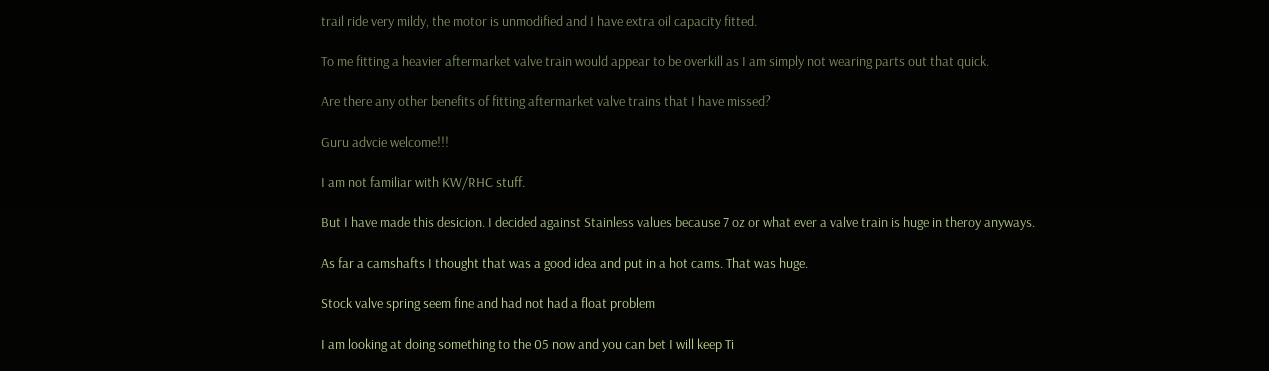trail ride very mildy, the motor is unmodified and I have extra oil capacity fitted.

To me fitting a heavier aftermarket valve train would appear to be overkill as I am simply not wearing parts out that quick.

Are there any other benefits of fitting aftermarket valve trains that I have missed?

Guru advcie welcome!!!

I am not familiar with KW/RHC stuff.

But I have made this desicion. I decided against Stainless values because 7 oz or what ever a valve train is huge in theroy anyways.

As far a camshafts I thought that was a good idea and put in a hot cams. That was huge.

Stock valve spring seem fine and had not had a float problem

I am looking at doing something to the 05 now and you can bet I will keep Ti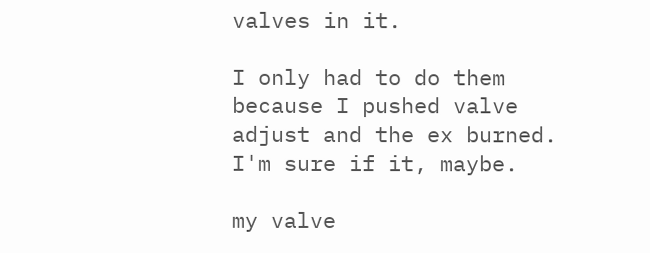valves in it.

I only had to do them because I pushed valve adjust and the ex burned. I'm sure if it, maybe.

my valve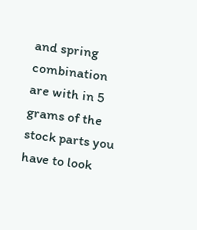and spring combination are with in 5 grams of the stock parts you have to look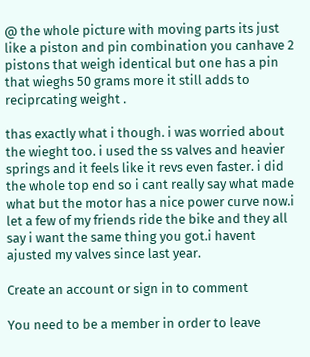@ the whole picture with moving parts its just like a piston and pin combination you canhave 2 pistons that weigh identical but one has a pin that wieghs 50 grams more it still adds to reciprcating weight .

thas exactly what i though. i was worried about the wieght too. i used the ss valves and heavier springs and it feels like it revs even faster. i did the whole top end so i cant really say what made what but the motor has a nice power curve now.i let a few of my friends ride the bike and they all say i want the same thing you got.i havent ajusted my valves since last year.

Create an account or sign in to comment

You need to be a member in order to leave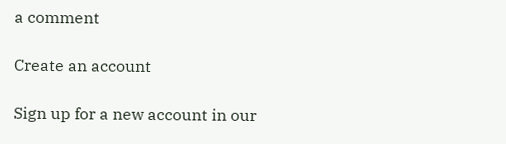a comment

Create an account

Sign up for a new account in our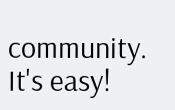community. It's easy!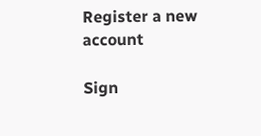Register a new account

Sign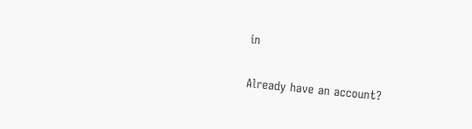in

Already have an account?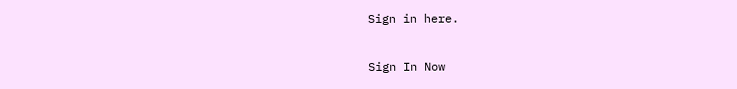Sign in here.

Sign In Now